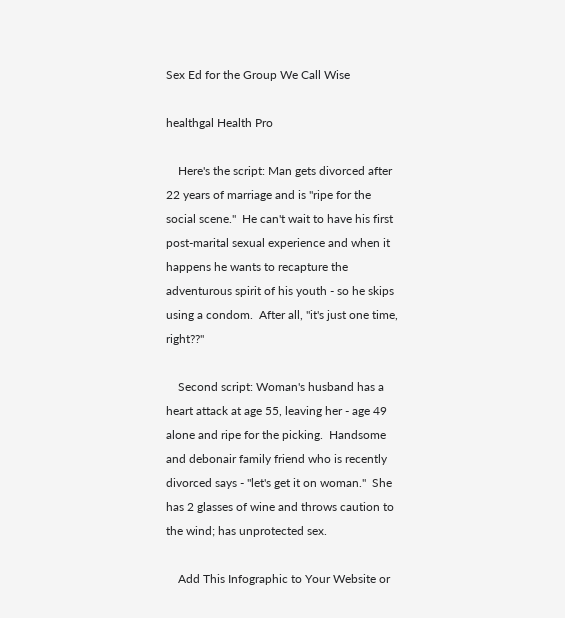Sex Ed for the Group We Call Wise

healthgal Health Pro

    Here's the script: Man gets divorced after 22 years of marriage and is "ripe for the social scene."  He can't wait to have his first post-marital sexual experience and when it happens he wants to recapture the adventurous spirit of his youth - so he skips using a condom.  After all, "it's just one time, right??"

    Second script: Woman's husband has a heart attack at age 55, leaving her - age 49 alone and ripe for the picking.  Handsome and debonair family friend who is recently divorced says - "let's get it on woman."  She has 2 glasses of wine and throws caution to the wind; has unprotected sex.

    Add This Infographic to Your Website or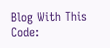Blog With This Code: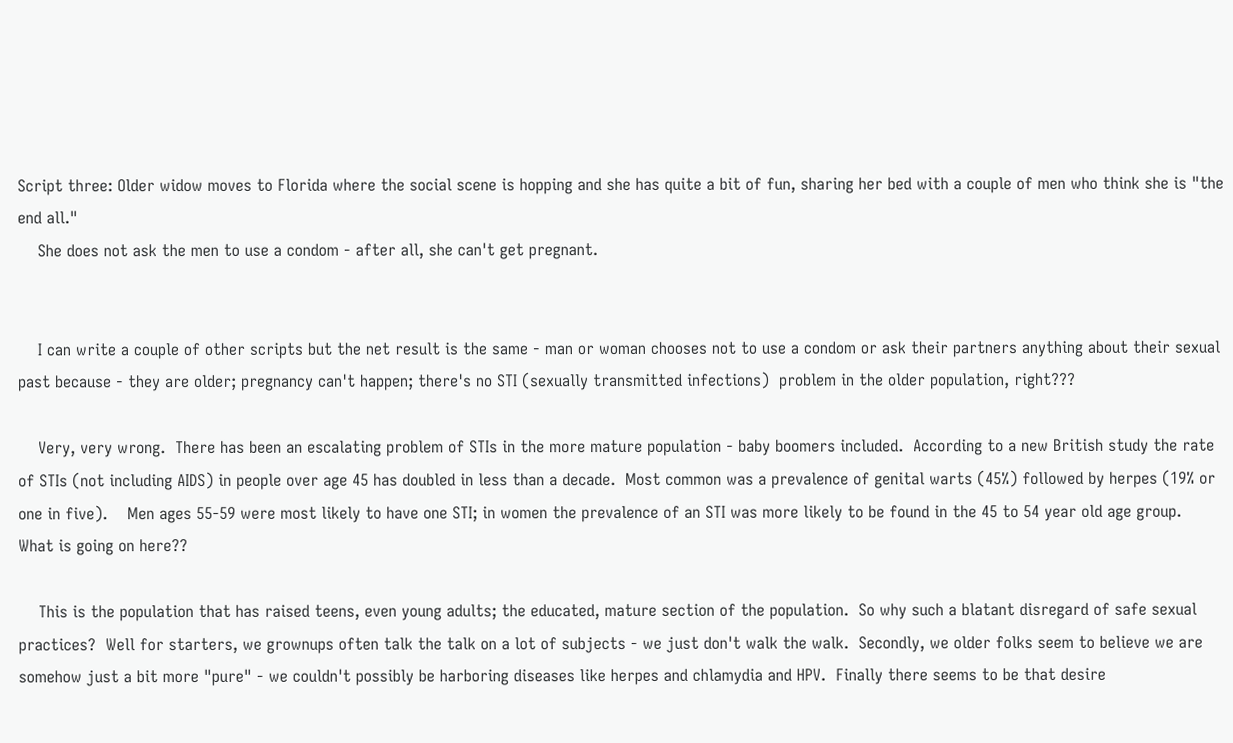Script three: Older widow moves to Florida where the social scene is hopping and she has quite a bit of fun, sharing her bed with a couple of men who think she is "the end all."
    She does not ask the men to use a condom - after all, she can't get pregnant.


    I can write a couple of other scripts but the net result is the same - man or woman chooses not to use a condom or ask their partners anything about their sexual past because - they are older; pregnancy can't happen; there's no STI (sexually transmitted infections)  problem in the older population, right???

    Very, very wrong.  There has been an escalating problem of STIs in the more mature population - baby boomers included.  According to a new British study the rate of STIs (not including AIDS) in people over age 45 has doubled in less than a decade.  Most common was a prevalence of genital warts (45%) followed by herpes (19% or one in five).    Men ages 55-59 were most likely to have one STI; in women the prevalence of an STI was more likely to be found in the 45 to 54 year old age group.  What is going on here??

    This is the population that has raised teens, even young adults; the educated, mature section of the population.  So why such a blatant disregard of safe sexual practices?  Well for starters, we grownups often talk the talk on a lot of subjects - we just don't walk the walk.  Secondly, we older folks seem to believe we are somehow just a bit more "pure" - we couldn't possibly be harboring diseases like herpes and chlamydia and HPV.  Finally there seems to be that desire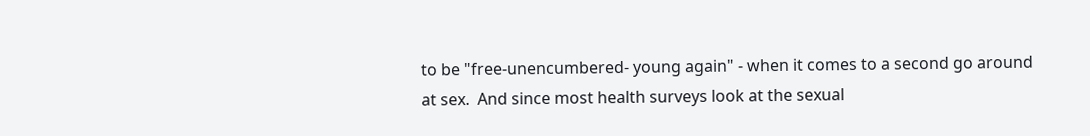to be "free-unencumbered- young again" - when it comes to a second go around at sex.  And since most health surveys look at the sexual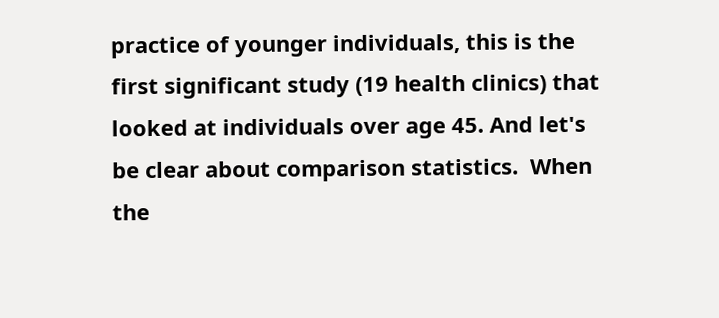practice of younger individuals, this is the first significant study (19 health clinics) that looked at individuals over age 45. And let's be clear about comparison statistics.  When the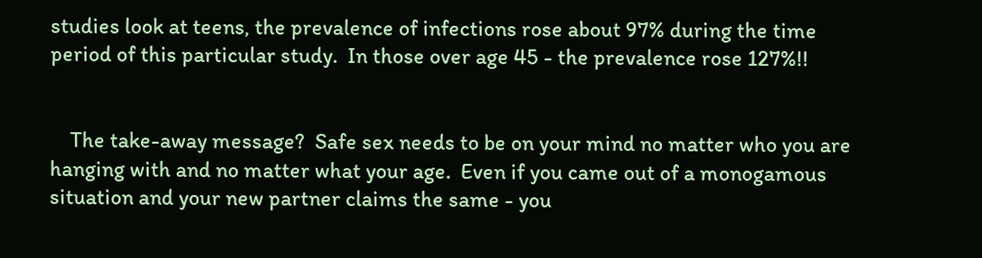studies look at teens, the prevalence of infections rose about 97% during the time period of this particular study.  In those over age 45 - the prevalence rose 127%!!


    The take-away message?  Safe sex needs to be on your mind no matter who you are hanging with and no matter what your age.  Even if you came out of a monogamous situation and your new partner claims the same - you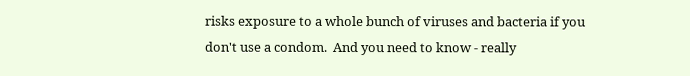risks exposure to a whole bunch of viruses and bacteria if you don't use a condom.  And you need to know - really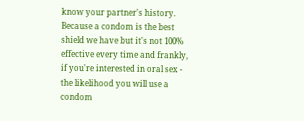know your partner's history.  Because a condom is the best shield we have but it's not 100% effective every time and frankly, if you're interested in oral sex - the likelihood you will use a condom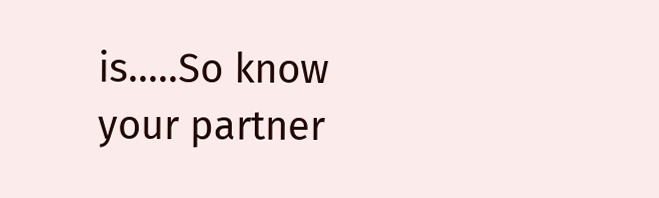is.....So know your partner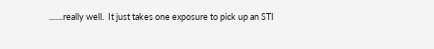.......really well.  It just takes one exposure to pick up an STI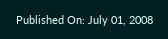Published On: July 01, 2008